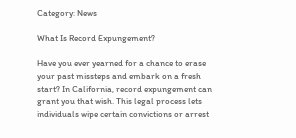Category: News

What Is Record Expungement?

Have you ever yearned for a chance to erase your past missteps and embark on a fresh start? In California, record expungement can grant you that wish. This legal process lets individuals wipe certain convictions or arrest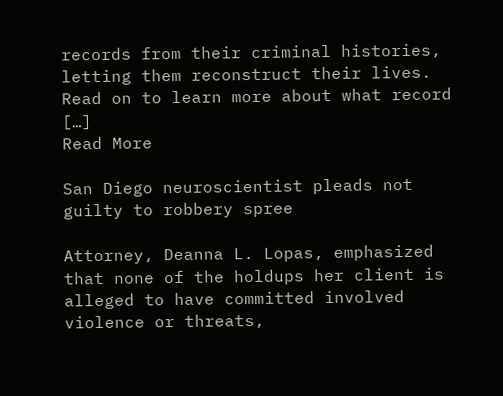records from their criminal histories, letting them reconstruct their lives. Read on to learn more about what record […]
Read More

San Diego neuroscientist pleads not guilty to robbery spree

Attorney, Deanna L. Lopas, emphasized that none of the holdups her client is alleged to have committed involved violence or threats,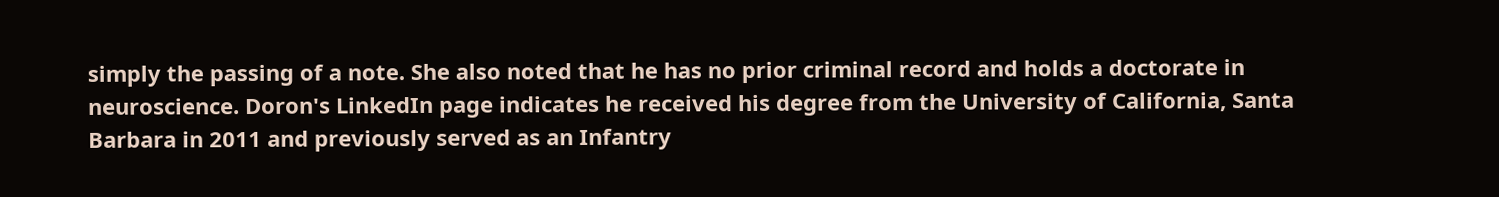simply the passing of a note. She also noted that he has no prior criminal record and holds a doctorate in neuroscience. Doron's LinkedIn page indicates he received his degree from the University of California, Santa Barbara in 2011 and previously served as an Infantry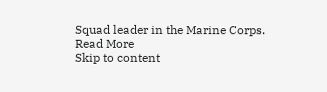Squad leader in the Marine Corps.
Read More
Skip to content